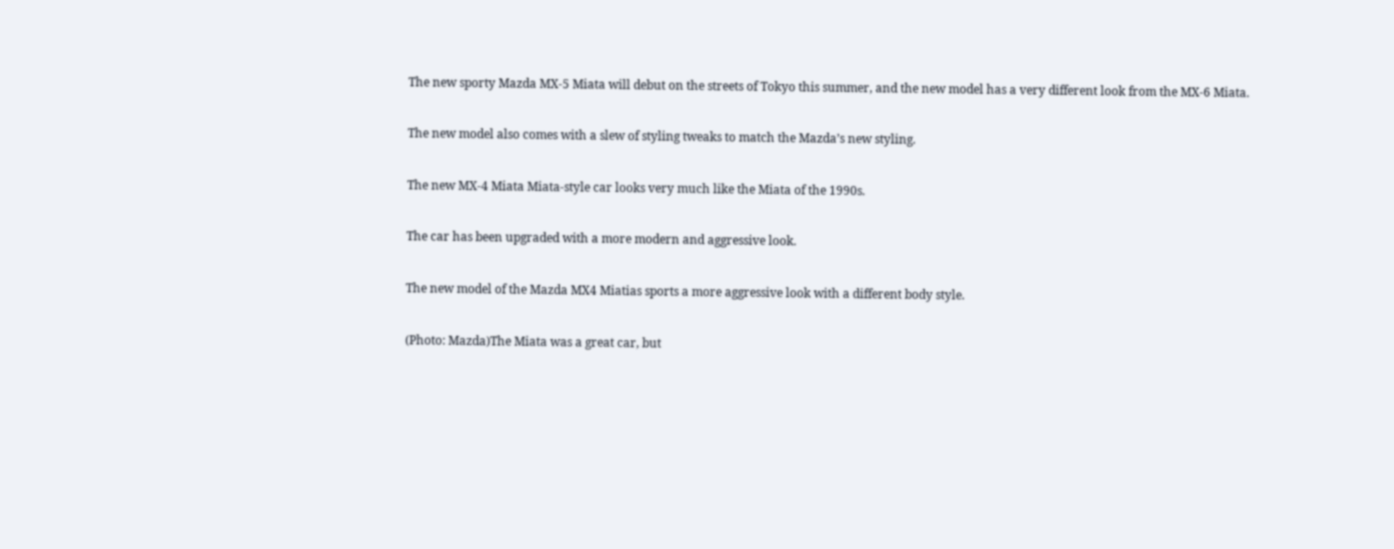The new sporty Mazda MX-5 Miata will debut on the streets of Tokyo this summer, and the new model has a very different look from the MX-6 Miata.

The new model also comes with a slew of styling tweaks to match the Mazda’s new styling.

The new MX-4 Miata Miata-style car looks very much like the Miata of the 1990s.

The car has been upgraded with a more modern and aggressive look.

The new model of the Mazda MX4 Miatias sports a more aggressive look with a different body style.

(Photo: Mazda)The Miata was a great car, but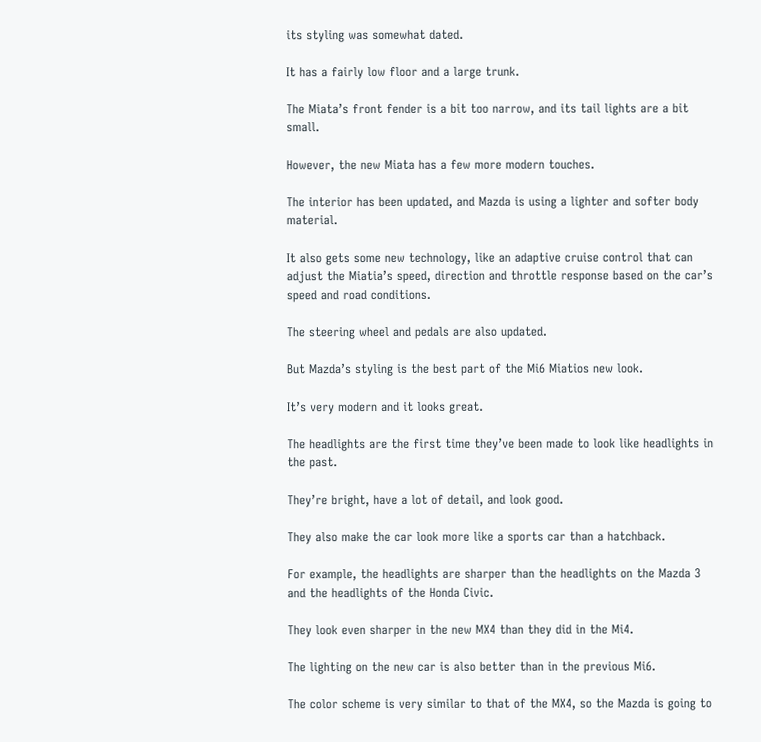its styling was somewhat dated.

It has a fairly low floor and a large trunk.

The Miata’s front fender is a bit too narrow, and its tail lights are a bit small.

However, the new Miata has a few more modern touches.

The interior has been updated, and Mazda is using a lighter and softer body material.

It also gets some new technology, like an adaptive cruise control that can adjust the Miatia’s speed, direction and throttle response based on the car’s speed and road conditions.

The steering wheel and pedals are also updated.

But Mazda’s styling is the best part of the Mi6 Miatios new look.

It’s very modern and it looks great.

The headlights are the first time they’ve been made to look like headlights in the past.

They’re bright, have a lot of detail, and look good.

They also make the car look more like a sports car than a hatchback.

For example, the headlights are sharper than the headlights on the Mazda 3 and the headlights of the Honda Civic.

They look even sharper in the new MX4 than they did in the Mi4.

The lighting on the new car is also better than in the previous Mi6.

The color scheme is very similar to that of the MX4, so the Mazda is going to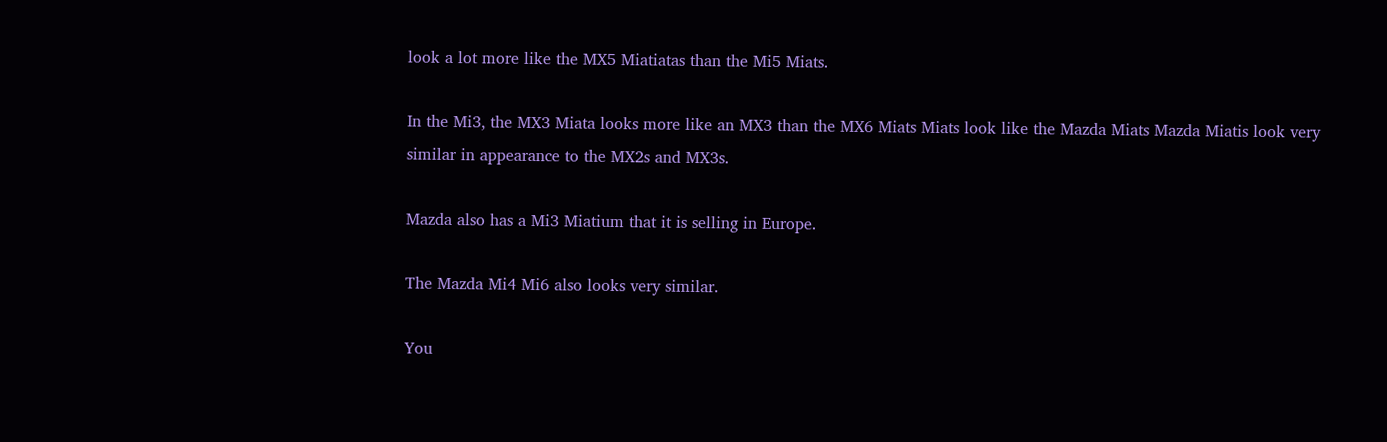look a lot more like the MX5 Miatiatas than the Mi5 Miats.

In the Mi3, the MX3 Miata looks more like an MX3 than the MX6 Miats Miats look like the Mazda Miats Mazda Miatis look very similar in appearance to the MX2s and MX3s.

Mazda also has a Mi3 Miatium that it is selling in Europe.

The Mazda Mi4 Mi6 also looks very similar.

You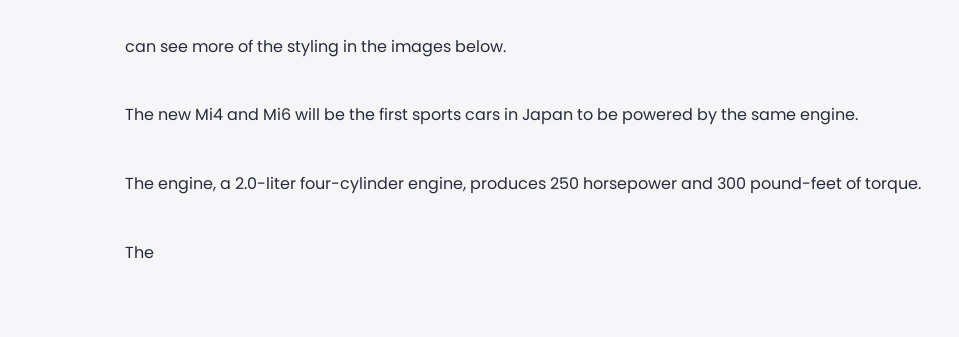can see more of the styling in the images below.

The new Mi4 and Mi6 will be the first sports cars in Japan to be powered by the same engine.

The engine, a 2.0-liter four-cylinder engine, produces 250 horsepower and 300 pound-feet of torque.

The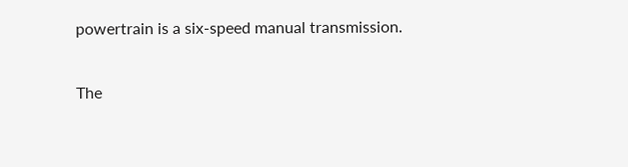powertrain is a six-speed manual transmission.

The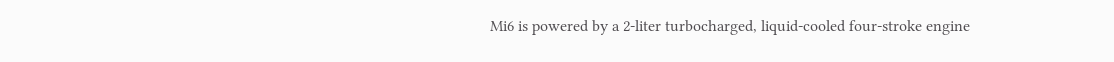Mi6 is powered by a 2-liter turbocharged, liquid-cooled four-stroke engine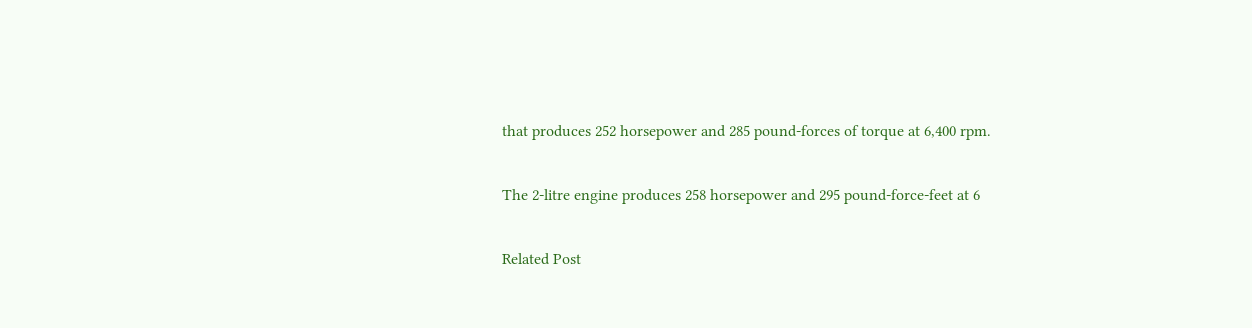that produces 252 horsepower and 285 pound-forces of torque at 6,400 rpm.

The 2-litre engine produces 258 horsepower and 295 pound-force-feet at 6

Related Post